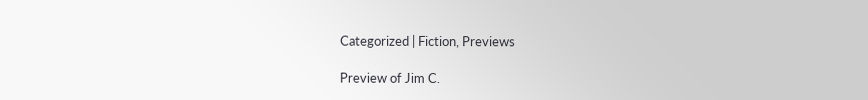Categorized | Fiction, Previews

Preview of Jim C.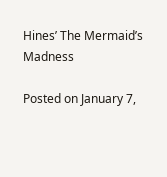Hines’ The Mermaid’s Madness

Posted on January 7,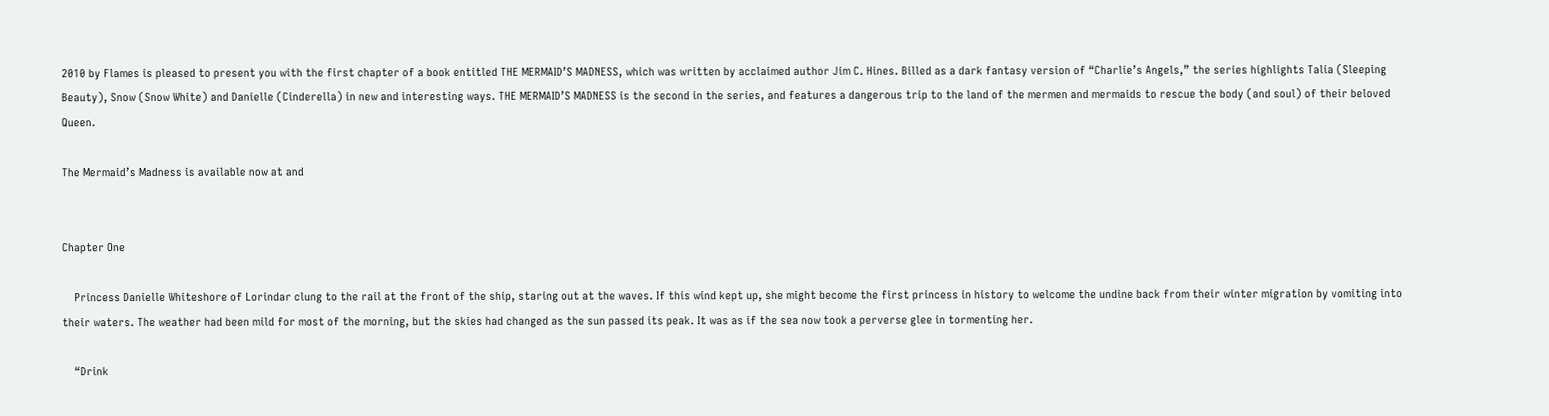2010 by Flames is pleased to present you with the first chapter of a book entitled THE MERMAID’S MADNESS, which was written by acclaimed author Jim C. Hines. Billed as a dark fantasy version of “Charlie’s Angels,” the series highlights Talia (Sleeping Beauty), Snow (Snow White) and Danielle (Cinderella) in new and interesting ways. THE MERMAID’S MADNESS is the second in the series, and features a dangerous trip to the land of the mermen and mermaids to rescue the body (and soul) of their beloved Queen.

The Mermaid’s Madness is available now at and


Chapter One

    Princess Danielle Whiteshore of Lorindar clung to the rail at the front of the ship, staring out at the waves. If this wind kept up, she might become the first princess in history to welcome the undine back from their winter migration by vomiting into their waters. The weather had been mild for most of the morning, but the skies had changed as the sun passed its peak. It was as if the sea now took a perverse glee in tormenting her.

    “Drink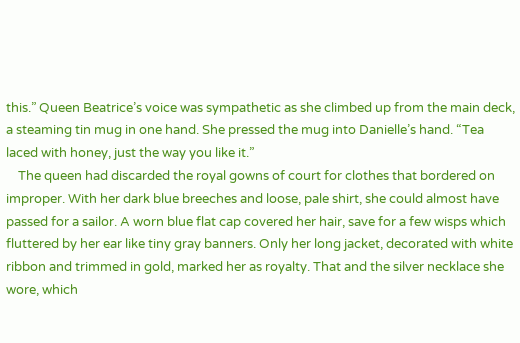this.” Queen Beatrice’s voice was sympathetic as she climbed up from the main deck, a steaming tin mug in one hand. She pressed the mug into Danielle’s hand. “Tea laced with honey, just the way you like it.”
    The queen had discarded the royal gowns of court for clothes that bordered on improper. With her dark blue breeches and loose, pale shirt, she could almost have passed for a sailor. A worn blue flat cap covered her hair, save for a few wisps which fluttered by her ear like tiny gray banners. Only her long jacket, decorated with white ribbon and trimmed in gold, marked her as royalty. That and the silver necklace she wore, which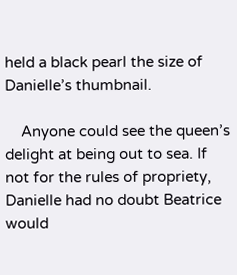held a black pearl the size of Danielle’s thumbnail.

    Anyone could see the queen’s delight at being out to sea. If not for the rules of propriety, Danielle had no doubt Beatrice would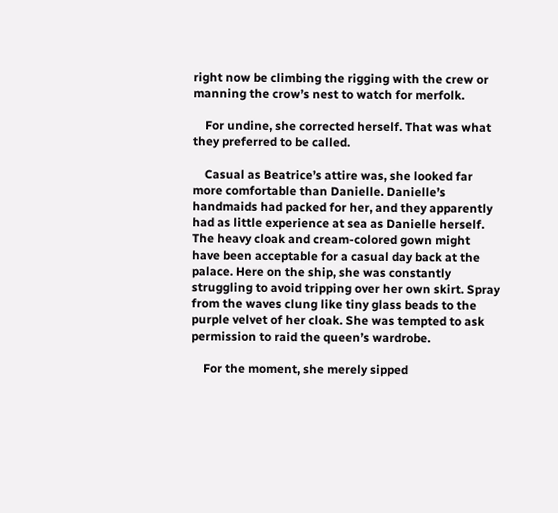right now be climbing the rigging with the crew or manning the crow’s nest to watch for merfolk.

    For undine, she corrected herself. That was what they preferred to be called.

    Casual as Beatrice’s attire was, she looked far more comfortable than Danielle. Danielle’s handmaids had packed for her, and they apparently had as little experience at sea as Danielle herself. The heavy cloak and cream-colored gown might have been acceptable for a casual day back at the palace. Here on the ship, she was constantly struggling to avoid tripping over her own skirt. Spray from the waves clung like tiny glass beads to the purple velvet of her cloak. She was tempted to ask permission to raid the queen’s wardrobe.

    For the moment, she merely sipped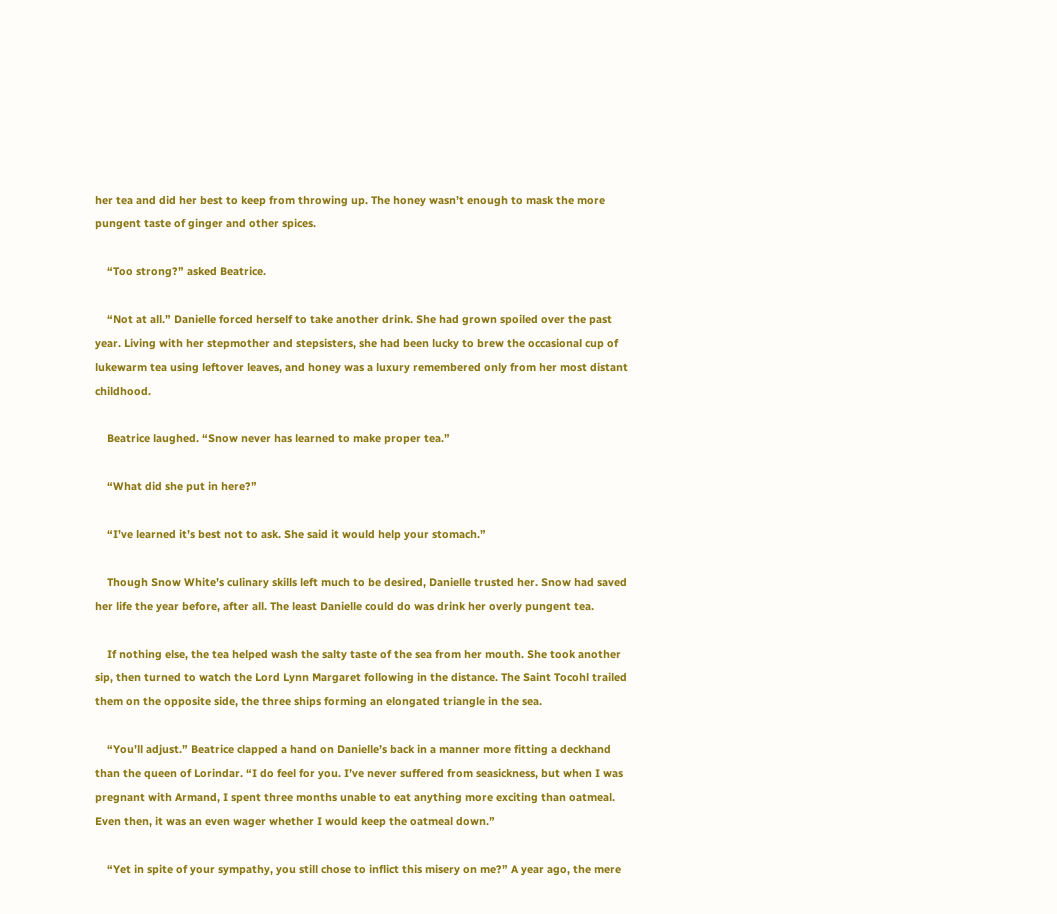her tea and did her best to keep from throwing up. The honey wasn’t enough to mask the more pungent taste of ginger and other spices.

    “Too strong?” asked Beatrice.

    “Not at all.” Danielle forced herself to take another drink. She had grown spoiled over the past year. Living with her stepmother and stepsisters, she had been lucky to brew the occasional cup of lukewarm tea using leftover leaves, and honey was a luxury remembered only from her most distant childhood.

    Beatrice laughed. “Snow never has learned to make proper tea.”

    “What did she put in here?”

    “I’ve learned it’s best not to ask. She said it would help your stomach.”

    Though Snow White’s culinary skills left much to be desired, Danielle trusted her. Snow had saved her life the year before, after all. The least Danielle could do was drink her overly pungent tea.

    If nothing else, the tea helped wash the salty taste of the sea from her mouth. She took another sip, then turned to watch the Lord Lynn Margaret following in the distance. The Saint Tocohl trailed them on the opposite side, the three ships forming an elongated triangle in the sea.

    “You’ll adjust.” Beatrice clapped a hand on Danielle’s back in a manner more fitting a deckhand than the queen of Lorindar. “I do feel for you. I’ve never suffered from seasickness, but when I was pregnant with Armand, I spent three months unable to eat anything more exciting than oatmeal. Even then, it was an even wager whether I would keep the oatmeal down.”

    “Yet in spite of your sympathy, you still chose to inflict this misery on me?” A year ago, the mere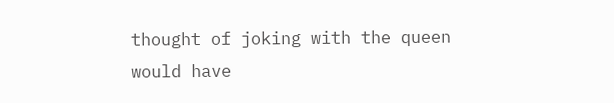thought of joking with the queen would have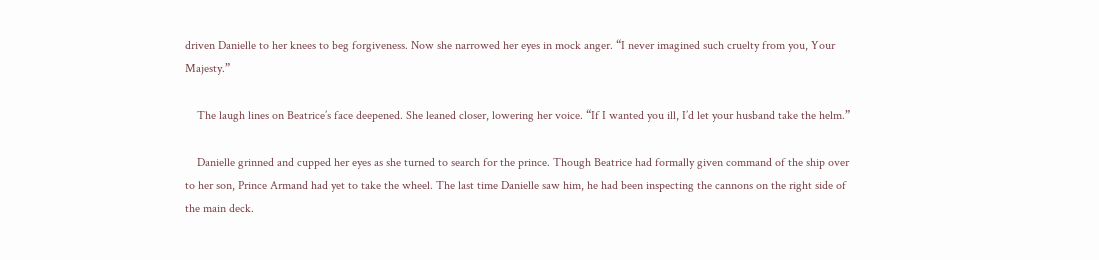driven Danielle to her knees to beg forgiveness. Now she narrowed her eyes in mock anger. “I never imagined such cruelty from you, Your Majesty.”

    The laugh lines on Beatrice’s face deepened. She leaned closer, lowering her voice. “If I wanted you ill, I’d let your husband take the helm.”

    Danielle grinned and cupped her eyes as she turned to search for the prince. Though Beatrice had formally given command of the ship over to her son, Prince Armand had yet to take the wheel. The last time Danielle saw him, he had been inspecting the cannons on the right side of the main deck.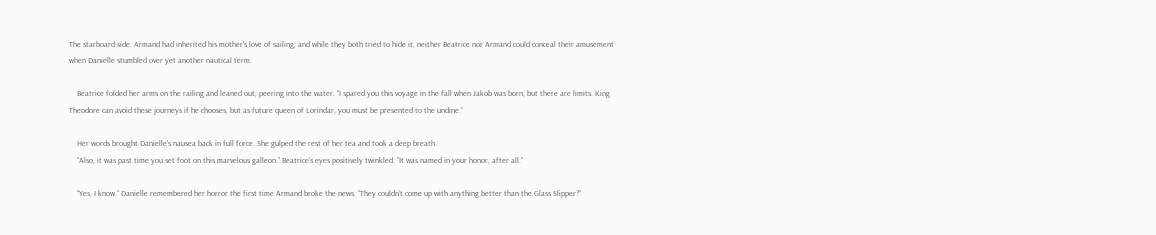The starboard side. Armand had inherited his mother’s love of sailing, and while they both tried to hide it, neither Beatrice nor Armand could conceal their amusement when Danielle stumbled over yet another nautical term.

    Beatrice folded her arms on the railing and leaned out, peering into the water. “I spared you this voyage in the fall when Jakob was born, but there are limits. King Theodore can avoid these journeys if he chooses, but as future queen of Lorindar, you must be presented to the undine.”

    Her words brought Danielle’s nausea back in full force. She gulped the rest of her tea and took a deep breath.
    “Also, it was past time you set foot on this marvelous galleon.” Beatrice’s eyes positively twinkled. “It was named in your honor, after all.”

    “Yes, I know.” Danielle remembered her horror the first time Armand broke the news. “They couldn’t come up with anything better than the Glass Slipper?”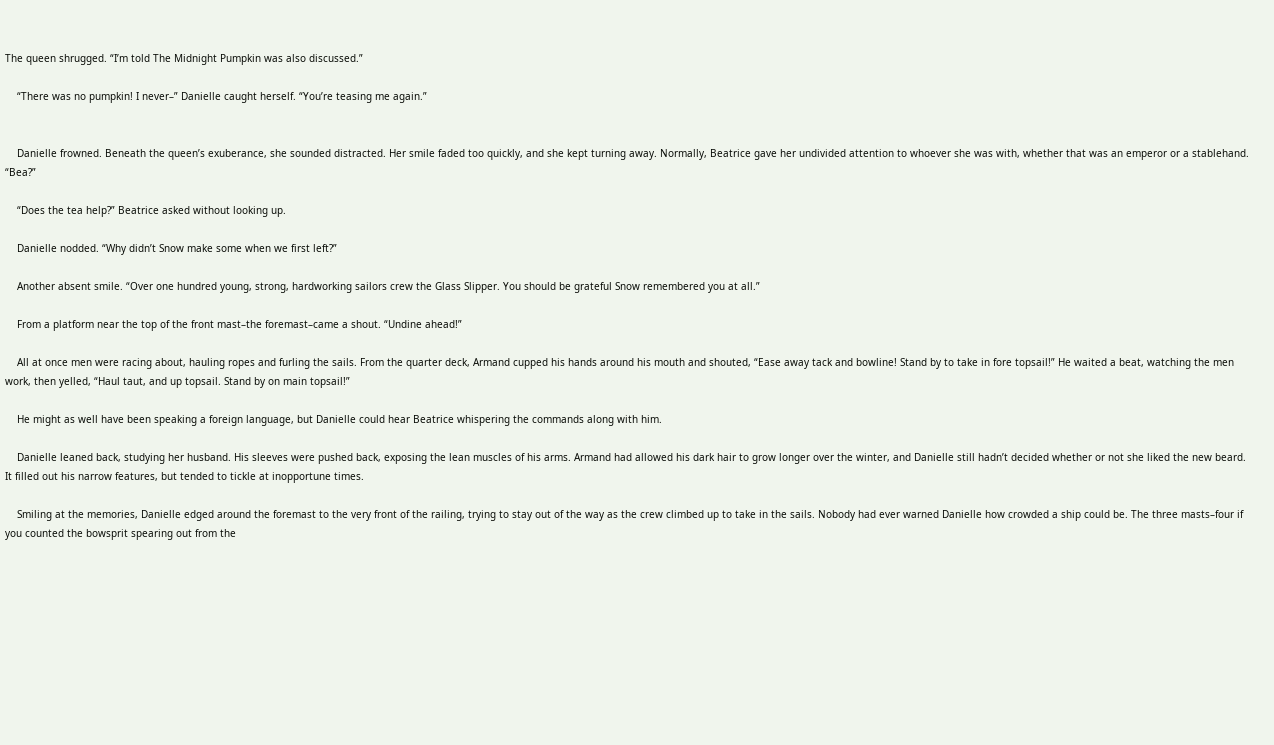The queen shrugged. “I’m told The Midnight Pumpkin was also discussed.”

    “There was no pumpkin! I never–” Danielle caught herself. “You’re teasing me again.”


    Danielle frowned. Beneath the queen’s exuberance, she sounded distracted. Her smile faded too quickly, and she kept turning away. Normally, Beatrice gave her undivided attention to whoever she was with, whether that was an emperor or a stablehand. “Bea?”

    “Does the tea help?” Beatrice asked without looking up.

    Danielle nodded. “Why didn’t Snow make some when we first left?”

    Another absent smile. “Over one hundred young, strong, hardworking sailors crew the Glass Slipper. You should be grateful Snow remembered you at all.”

    From a platform near the top of the front mast–the foremast–came a shout. “Undine ahead!”

    All at once men were racing about, hauling ropes and furling the sails. From the quarter deck, Armand cupped his hands around his mouth and shouted, “Ease away tack and bowline! Stand by to take in fore topsail!” He waited a beat, watching the men work, then yelled, “Haul taut, and up topsail. Stand by on main topsail!”

    He might as well have been speaking a foreign language, but Danielle could hear Beatrice whispering the commands along with him.

    Danielle leaned back, studying her husband. His sleeves were pushed back, exposing the lean muscles of his arms. Armand had allowed his dark hair to grow longer over the winter, and Danielle still hadn’t decided whether or not she liked the new beard. It filled out his narrow features, but tended to tickle at inopportune times.

    Smiling at the memories, Danielle edged around the foremast to the very front of the railing, trying to stay out of the way as the crew climbed up to take in the sails. Nobody had ever warned Danielle how crowded a ship could be. The three masts–four if you counted the bowsprit spearing out from the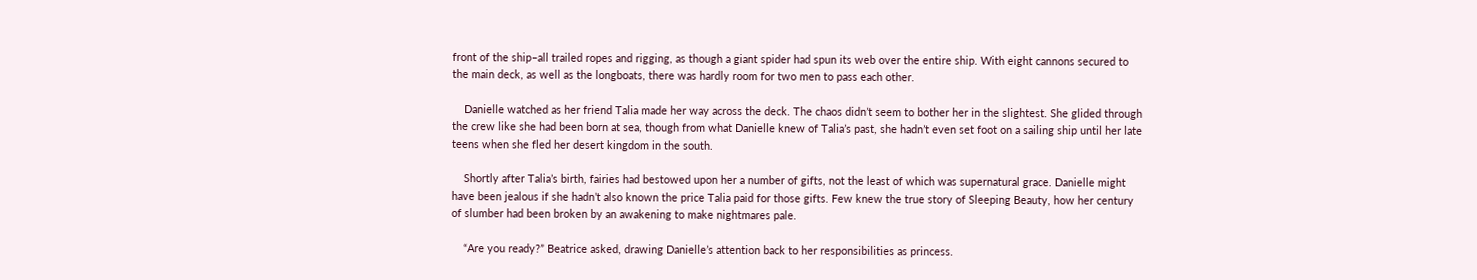front of the ship–all trailed ropes and rigging, as though a giant spider had spun its web over the entire ship. With eight cannons secured to the main deck, as well as the longboats, there was hardly room for two men to pass each other.

    Danielle watched as her friend Talia made her way across the deck. The chaos didn’t seem to bother her in the slightest. She glided through the crew like she had been born at sea, though from what Danielle knew of Talia’s past, she hadn’t even set foot on a sailing ship until her late teens when she fled her desert kingdom in the south.

    Shortly after Talia’s birth, fairies had bestowed upon her a number of gifts, not the least of which was supernatural grace. Danielle might have been jealous if she hadn’t also known the price Talia paid for those gifts. Few knew the true story of Sleeping Beauty, how her century of slumber had been broken by an awakening to make nightmares pale.

    “Are you ready?” Beatrice asked, drawing Danielle’s attention back to her responsibilities as princess.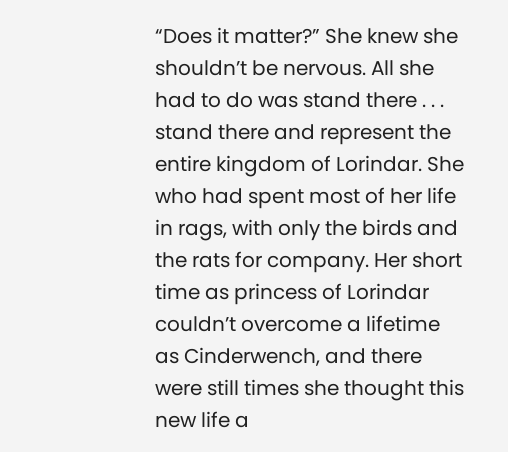“Does it matter?” She knew she shouldn’t be nervous. All she had to do was stand there . . . stand there and represent the entire kingdom of Lorindar. She who had spent most of her life in rags, with only the birds and the rats for company. Her short time as princess of Lorindar couldn’t overcome a lifetime as Cinderwench, and there were still times she thought this new life a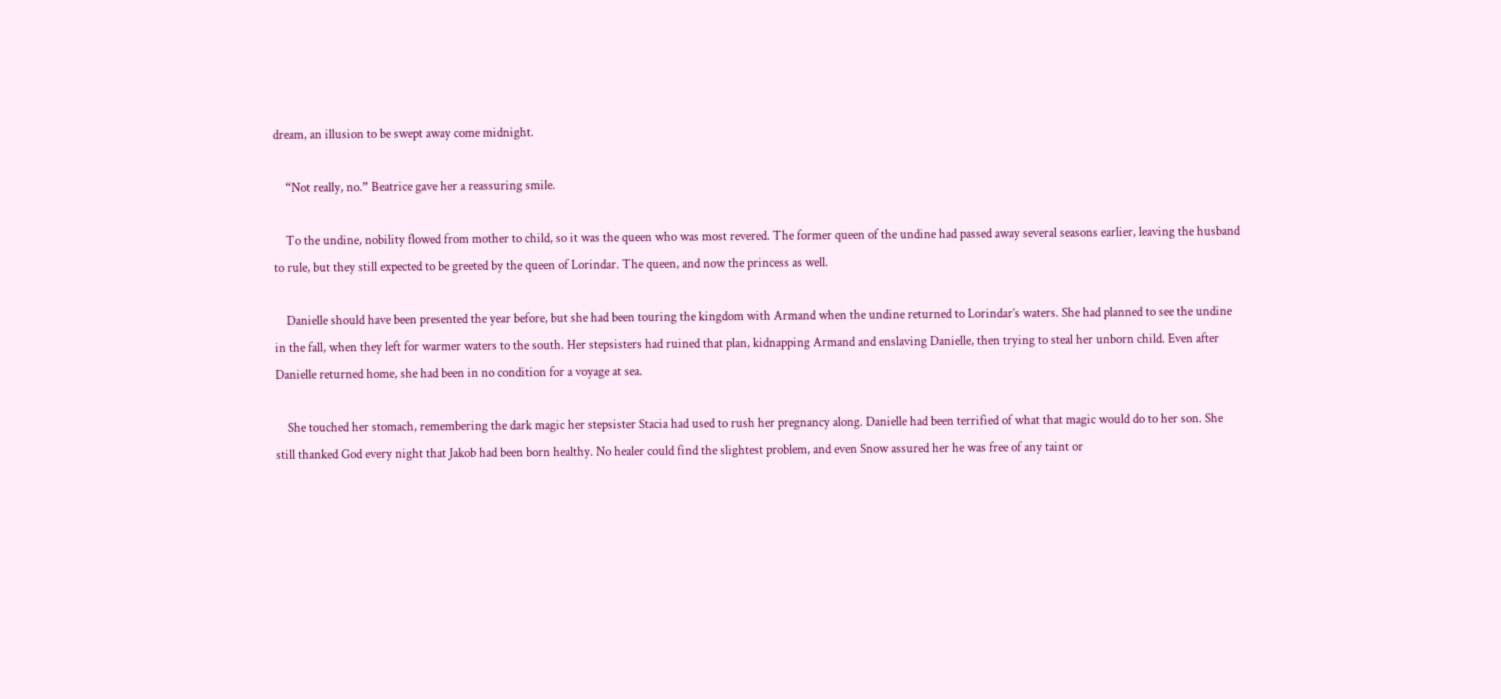dream, an illusion to be swept away come midnight.

    “Not really, no.” Beatrice gave her a reassuring smile.

    To the undine, nobility flowed from mother to child, so it was the queen who was most revered. The former queen of the undine had passed away several seasons earlier, leaving the husband to rule, but they still expected to be greeted by the queen of Lorindar. The queen, and now the princess as well.

    Danielle should have been presented the year before, but she had been touring the kingdom with Armand when the undine returned to Lorindar’s waters. She had planned to see the undine in the fall, when they left for warmer waters to the south. Her stepsisters had ruined that plan, kidnapping Armand and enslaving Danielle, then trying to steal her unborn child. Even after Danielle returned home, she had been in no condition for a voyage at sea.

    She touched her stomach, remembering the dark magic her stepsister Stacia had used to rush her pregnancy along. Danielle had been terrified of what that magic would do to her son. She still thanked God every night that Jakob had been born healthy. No healer could find the slightest problem, and even Snow assured her he was free of any taint or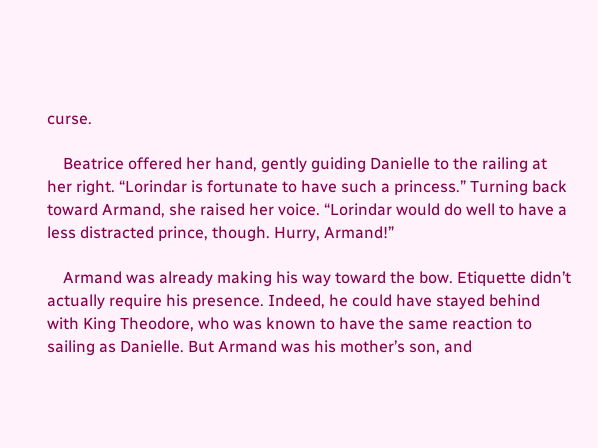curse.

    Beatrice offered her hand, gently guiding Danielle to the railing at her right. “Lorindar is fortunate to have such a princess.” Turning back toward Armand, she raised her voice. “Lorindar would do well to have a less distracted prince, though. Hurry, Armand!”

    Armand was already making his way toward the bow. Etiquette didn’t actually require his presence. Indeed, he could have stayed behind with King Theodore, who was known to have the same reaction to sailing as Danielle. But Armand was his mother’s son, and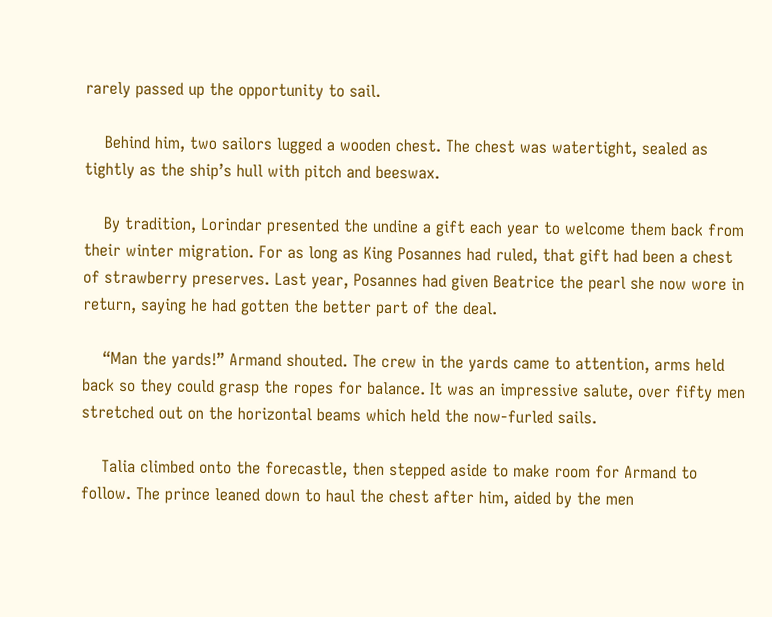rarely passed up the opportunity to sail.

    Behind him, two sailors lugged a wooden chest. The chest was watertight, sealed as tightly as the ship’s hull with pitch and beeswax.

    By tradition, Lorindar presented the undine a gift each year to welcome them back from their winter migration. For as long as King Posannes had ruled, that gift had been a chest of strawberry preserves. Last year, Posannes had given Beatrice the pearl she now wore in return, saying he had gotten the better part of the deal.

    “Man the yards!” Armand shouted. The crew in the yards came to attention, arms held back so they could grasp the ropes for balance. It was an impressive salute, over fifty men stretched out on the horizontal beams which held the now-furled sails.

    Talia climbed onto the forecastle, then stepped aside to make room for Armand to follow. The prince leaned down to haul the chest after him, aided by the men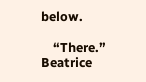below.

    “There.” Beatrice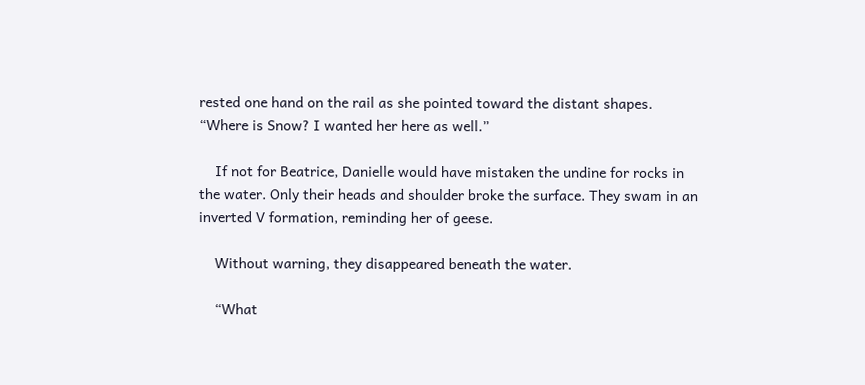rested one hand on the rail as she pointed toward the distant shapes. “Where is Snow? I wanted her here as well.”

    If not for Beatrice, Danielle would have mistaken the undine for rocks in the water. Only their heads and shoulder broke the surface. They swam in an inverted V formation, reminding her of geese.

    Without warning, they disappeared beneath the water.

    “What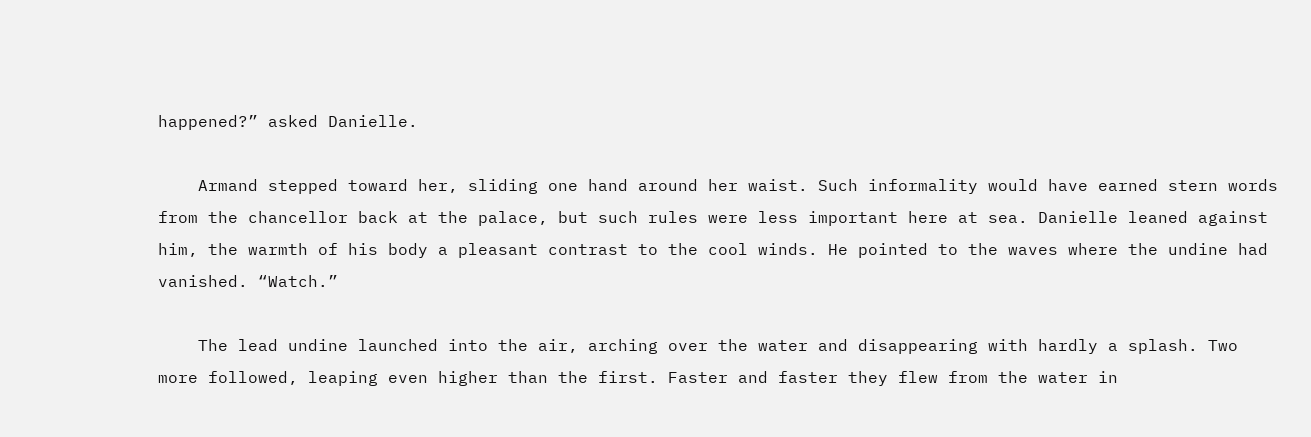happened?” asked Danielle.

    Armand stepped toward her, sliding one hand around her waist. Such informality would have earned stern words from the chancellor back at the palace, but such rules were less important here at sea. Danielle leaned against him, the warmth of his body a pleasant contrast to the cool winds. He pointed to the waves where the undine had vanished. “Watch.”

    The lead undine launched into the air, arching over the water and disappearing with hardly a splash. Two more followed, leaping even higher than the first. Faster and faster they flew from the water in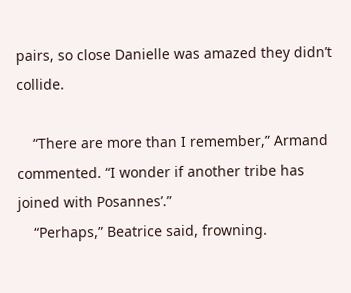pairs, so close Danielle was amazed they didn’t collide.

    “There are more than I remember,” Armand commented. “I wonder if another tribe has joined with Posannes’.”
    “Perhaps,” Beatrice said, frowning.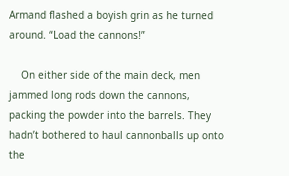Armand flashed a boyish grin as he turned around. “Load the cannons!”

    On either side of the main deck, men jammed long rods down the cannons, packing the powder into the barrels. They hadn’t bothered to haul cannonballs up onto the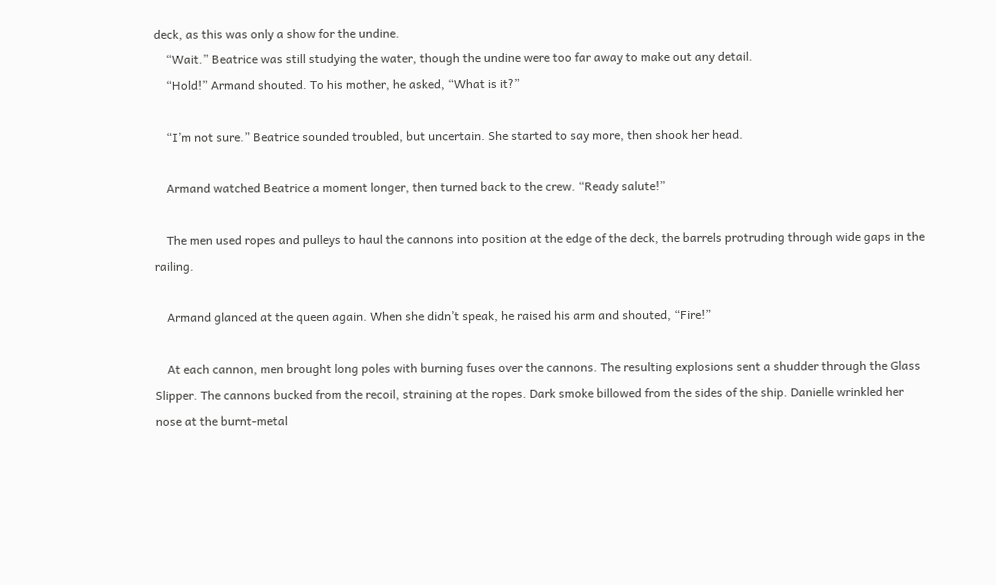deck, as this was only a show for the undine.
    “Wait.” Beatrice was still studying the water, though the undine were too far away to make out any detail.
    “Hold!” Armand shouted. To his mother, he asked, “What is it?”

    “I’m not sure.” Beatrice sounded troubled, but uncertain. She started to say more, then shook her head.

    Armand watched Beatrice a moment longer, then turned back to the crew. “Ready salute!”

    The men used ropes and pulleys to haul the cannons into position at the edge of the deck, the barrels protruding through wide gaps in the railing.

    Armand glanced at the queen again. When she didn’t speak, he raised his arm and shouted, “Fire!”

    At each cannon, men brought long poles with burning fuses over the cannons. The resulting explosions sent a shudder through the Glass Slipper. The cannons bucked from the recoil, straining at the ropes. Dark smoke billowed from the sides of the ship. Danielle wrinkled her nose at the burnt-metal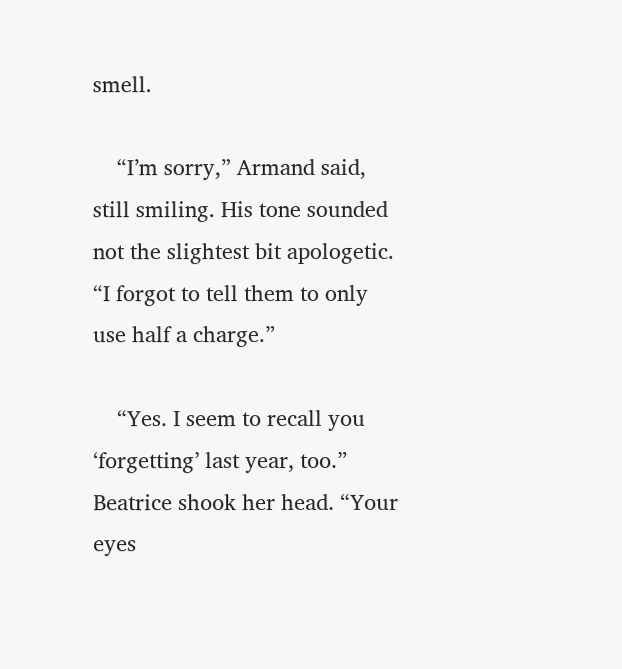smell.

    “I’m sorry,” Armand said, still smiling. His tone sounded not the slightest bit apologetic. “I forgot to tell them to only use half a charge.”

    “Yes. I seem to recall you ‘forgetting’ last year, too.” Beatrice shook her head. “Your eyes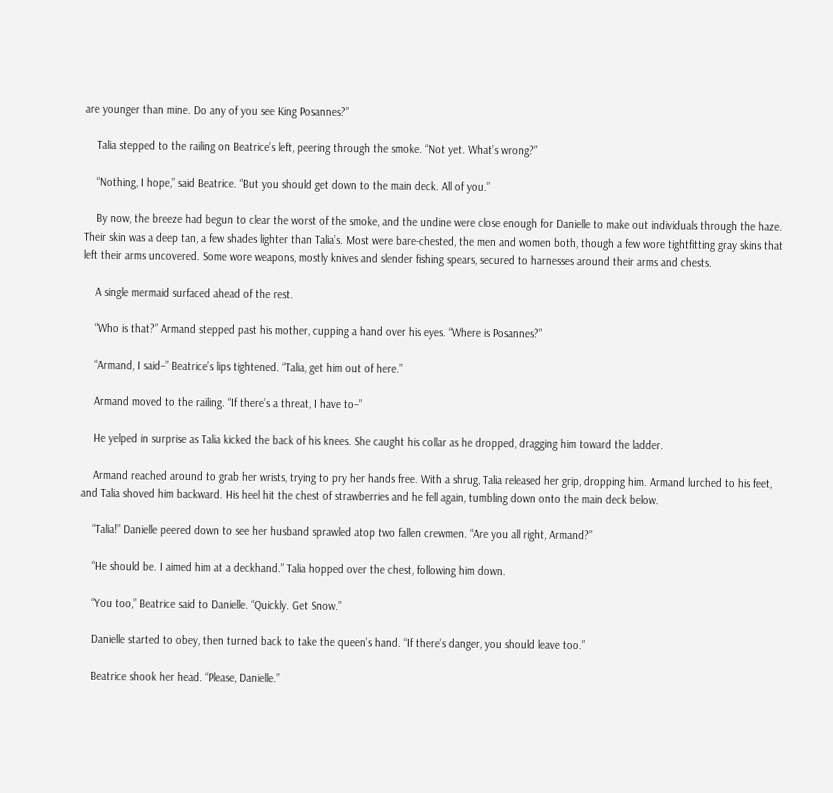are younger than mine. Do any of you see King Posannes?”

    Talia stepped to the railing on Beatrice’s left, peering through the smoke. “Not yet. What’s wrong?”

    “Nothing, I hope,” said Beatrice. “But you should get down to the main deck. All of you.”

    By now, the breeze had begun to clear the worst of the smoke, and the undine were close enough for Danielle to make out individuals through the haze. Their skin was a deep tan, a few shades lighter than Talia’s. Most were bare-chested, the men and women both, though a few wore tightfitting gray skins that left their arms uncovered. Some wore weapons, mostly knives and slender fishing spears, secured to harnesses around their arms and chests.

    A single mermaid surfaced ahead of the rest.

    “Who is that?” Armand stepped past his mother, cupping a hand over his eyes. “Where is Posannes?”

    “Armand, I said–” Beatrice’s lips tightened. “Talia, get him out of here.”

    Armand moved to the railing. “If there’s a threat, I have to–”

    He yelped in surprise as Talia kicked the back of his knees. She caught his collar as he dropped, dragging him toward the ladder.

    Armand reached around to grab her wrists, trying to pry her hands free. With a shrug, Talia released her grip, dropping him. Armand lurched to his feet, and Talia shoved him backward. His heel hit the chest of strawberries and he fell again, tumbling down onto the main deck below.

    “Talia!” Danielle peered down to see her husband sprawled atop two fallen crewmen. “Are you all right, Armand?”

    “He should be. I aimed him at a deckhand.” Talia hopped over the chest, following him down.

    “You too,” Beatrice said to Danielle. “Quickly. Get Snow.”

    Danielle started to obey, then turned back to take the queen’s hand. “If there’s danger, you should leave too.”

    Beatrice shook her head. “Please, Danielle.”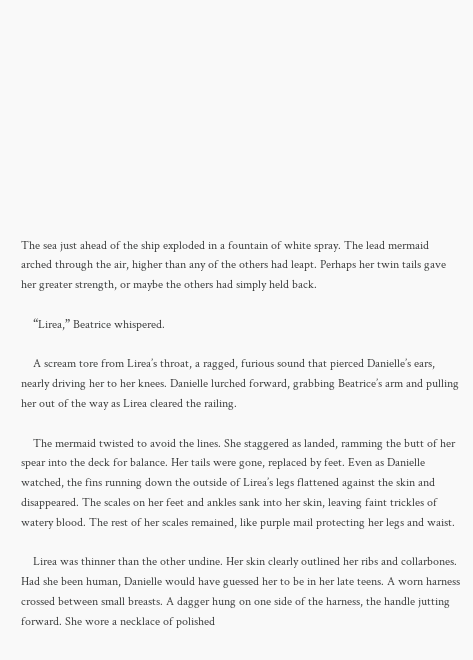The sea just ahead of the ship exploded in a fountain of white spray. The lead mermaid arched through the air, higher than any of the others had leapt. Perhaps her twin tails gave her greater strength, or maybe the others had simply held back.

    “Lirea,” Beatrice whispered.

    A scream tore from Lirea’s throat, a ragged, furious sound that pierced Danielle’s ears, nearly driving her to her knees. Danielle lurched forward, grabbing Beatrice’s arm and pulling her out of the way as Lirea cleared the railing.

    The mermaid twisted to avoid the lines. She staggered as landed, ramming the butt of her spear into the deck for balance. Her tails were gone, replaced by feet. Even as Danielle watched, the fins running down the outside of Lirea’s legs flattened against the skin and disappeared. The scales on her feet and ankles sank into her skin, leaving faint trickles of watery blood. The rest of her scales remained, like purple mail protecting her legs and waist.

    Lirea was thinner than the other undine. Her skin clearly outlined her ribs and collarbones. Had she been human, Danielle would have guessed her to be in her late teens. A worn harness crossed between small breasts. A dagger hung on one side of the harness, the handle jutting forward. She wore a necklace of polished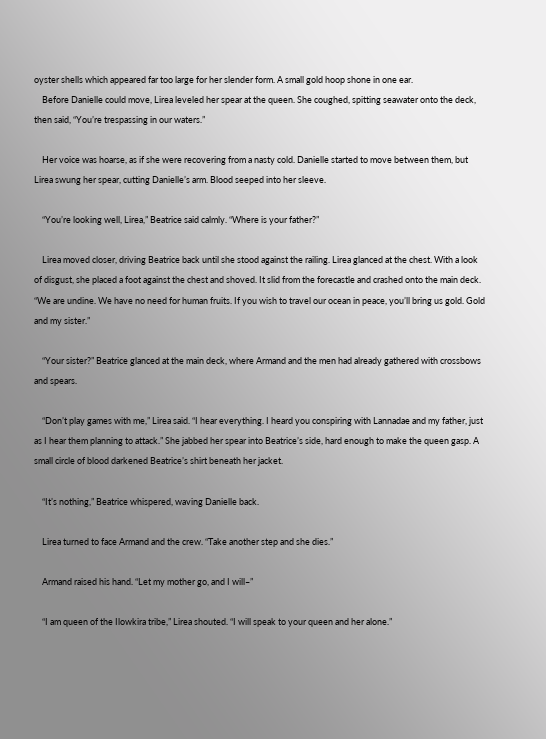oyster shells which appeared far too large for her slender form. A small gold hoop shone in one ear.
    Before Danielle could move, Lirea leveled her spear at the queen. She coughed, spitting seawater onto the deck, then said, “You’re trespassing in our waters.”

    Her voice was hoarse, as if she were recovering from a nasty cold. Danielle started to move between them, but Lirea swung her spear, cutting Danielle’s arm. Blood seeped into her sleeve.

    “You’re looking well, Lirea,” Beatrice said calmly. “Where is your father?”

    Lirea moved closer, driving Beatrice back until she stood against the railing. Lirea glanced at the chest. With a look of disgust, she placed a foot against the chest and shoved. It slid from the forecastle and crashed onto the main deck. “We are undine. We have no need for human fruits. If you wish to travel our ocean in peace, you’ll bring us gold. Gold and my sister.”

    “Your sister?” Beatrice glanced at the main deck, where Armand and the men had already gathered with crossbows and spears.

    “Don’t play games with me,” Lirea said. “I hear everything. I heard you conspiring with Lannadae and my father, just as I hear them planning to attack.” She jabbed her spear into Beatrice’s side, hard enough to make the queen gasp. A small circle of blood darkened Beatrice’s shirt beneath her jacket.

    “It’s nothing,” Beatrice whispered, waving Danielle back.

    Lirea turned to face Armand and the crew. “Take another step and she dies.”

    Armand raised his hand. “Let my mother go, and I will–”

    “I am queen of the Ilowkira tribe,” Lirea shouted. “I will speak to your queen and her alone.”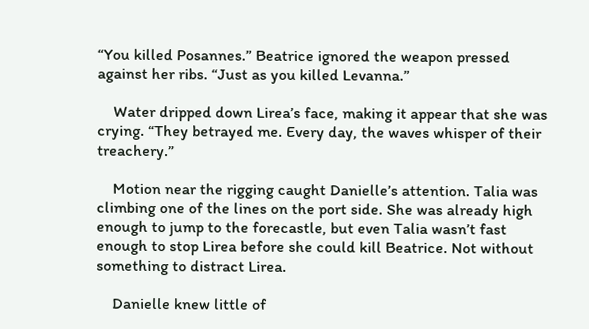“You killed Posannes.” Beatrice ignored the weapon pressed against her ribs. “Just as you killed Levanna.”

    Water dripped down Lirea’s face, making it appear that she was crying. “They betrayed me. Every day, the waves whisper of their treachery.”

    Motion near the rigging caught Danielle’s attention. Talia was climbing one of the lines on the port side. She was already high enough to jump to the forecastle, but even Talia wasn’t fast enough to stop Lirea before she could kill Beatrice. Not without something to distract Lirea.

    Danielle knew little of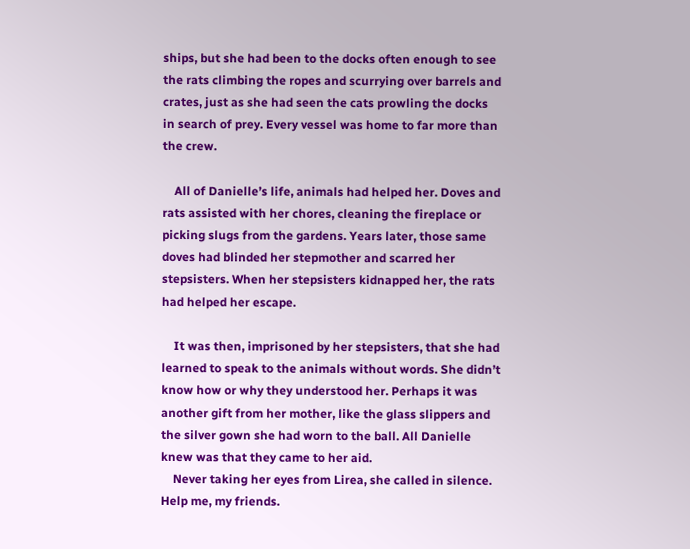ships, but she had been to the docks often enough to see the rats climbing the ropes and scurrying over barrels and crates, just as she had seen the cats prowling the docks in search of prey. Every vessel was home to far more than the crew.

    All of Danielle’s life, animals had helped her. Doves and rats assisted with her chores, cleaning the fireplace or picking slugs from the gardens. Years later, those same doves had blinded her stepmother and scarred her stepsisters. When her stepsisters kidnapped her, the rats had helped her escape.

    It was then, imprisoned by her stepsisters, that she had learned to speak to the animals without words. She didn’t know how or why they understood her. Perhaps it was another gift from her mother, like the glass slippers and the silver gown she had worn to the ball. All Danielle knew was that they came to her aid.
    Never taking her eyes from Lirea, she called in silence. Help me, my friends.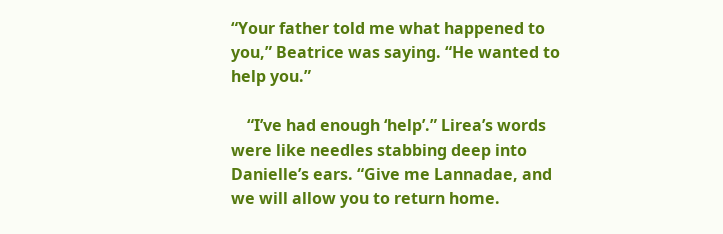“Your father told me what happened to you,” Beatrice was saying. “He wanted to help you.”

    “I’ve had enough ‘help’.” Lirea’s words were like needles stabbing deep into Danielle’s ears. “Give me Lannadae, and we will allow you to return home.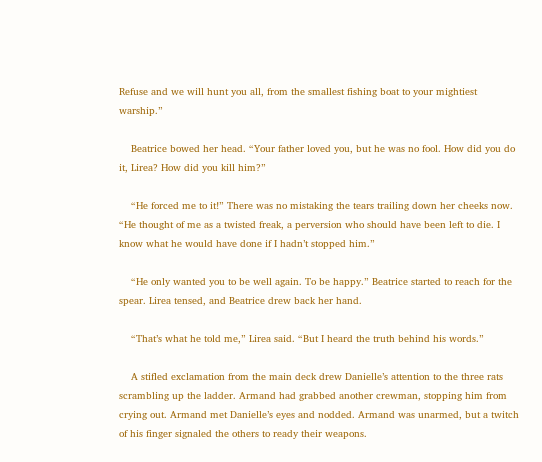Refuse and we will hunt you all, from the smallest fishing boat to your mightiest warship.”

    Beatrice bowed her head. “Your father loved you, but he was no fool. How did you do it, Lirea? How did you kill him?”

    “He forced me to it!” There was no mistaking the tears trailing down her cheeks now. “He thought of me as a twisted freak, a perversion who should have been left to die. I know what he would have done if I hadn’t stopped him.”

    “He only wanted you to be well again. To be happy.” Beatrice started to reach for the spear. Lirea tensed, and Beatrice drew back her hand.

    “That’s what he told me,” Lirea said. “But I heard the truth behind his words.”

    A stifled exclamation from the main deck drew Danielle’s attention to the three rats scrambling up the ladder. Armand had grabbed another crewman, stopping him from crying out. Armand met Danielle’s eyes and nodded. Armand was unarmed, but a twitch of his finger signaled the others to ready their weapons.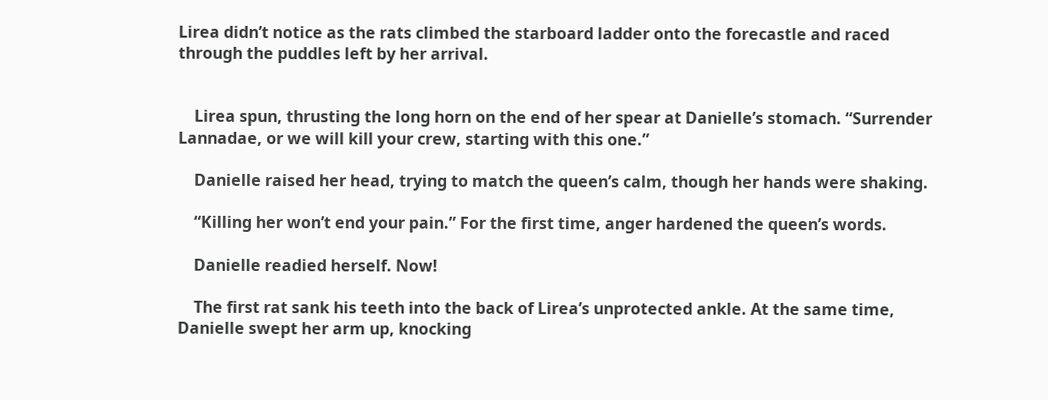Lirea didn’t notice as the rats climbed the starboard ladder onto the forecastle and raced through the puddles left by her arrival.


    Lirea spun, thrusting the long horn on the end of her spear at Danielle’s stomach. “Surrender Lannadae, or we will kill your crew, starting with this one.”

    Danielle raised her head, trying to match the queen’s calm, though her hands were shaking.

    “Killing her won’t end your pain.” For the first time, anger hardened the queen’s words.

    Danielle readied herself. Now!

    The first rat sank his teeth into the back of Lirea’s unprotected ankle. At the same time, Danielle swept her arm up, knocking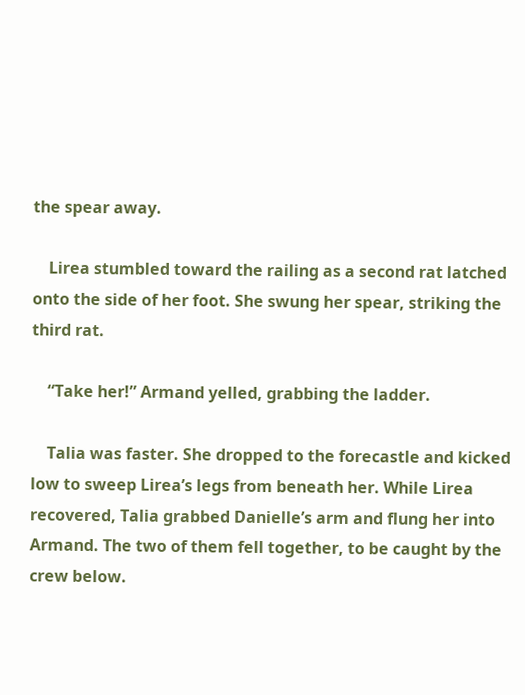the spear away.

    Lirea stumbled toward the railing as a second rat latched onto the side of her foot. She swung her spear, striking the third rat.

    “Take her!” Armand yelled, grabbing the ladder.

    Talia was faster. She dropped to the forecastle and kicked low to sweep Lirea’s legs from beneath her. While Lirea recovered, Talia grabbed Danielle’s arm and flung her into Armand. The two of them fell together, to be caught by the crew below.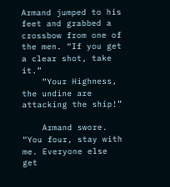Armand jumped to his feet and grabbed a crossbow from one of the men. “If you get a clear shot, take it.”
    “Your Highness, the undine are attacking the ship!”

    Armand swore. “You four, stay with me. Everyone else get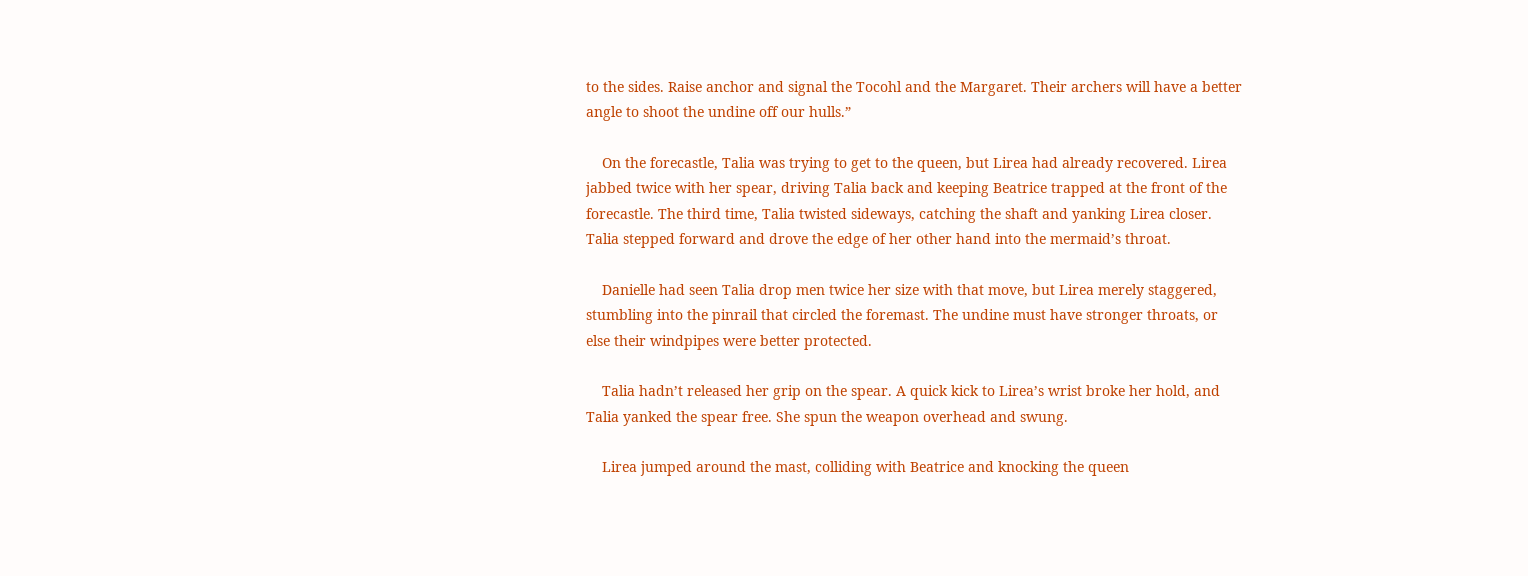to the sides. Raise anchor and signal the Tocohl and the Margaret. Their archers will have a better angle to shoot the undine off our hulls.”

    On the forecastle, Talia was trying to get to the queen, but Lirea had already recovered. Lirea jabbed twice with her spear, driving Talia back and keeping Beatrice trapped at the front of the forecastle. The third time, Talia twisted sideways, catching the shaft and yanking Lirea closer. Talia stepped forward and drove the edge of her other hand into the mermaid’s throat.

    Danielle had seen Talia drop men twice her size with that move, but Lirea merely staggered, stumbling into the pinrail that circled the foremast. The undine must have stronger throats, or else their windpipes were better protected.

    Talia hadn’t released her grip on the spear. A quick kick to Lirea’s wrist broke her hold, and Talia yanked the spear free. She spun the weapon overhead and swung.

    Lirea jumped around the mast, colliding with Beatrice and knocking the queen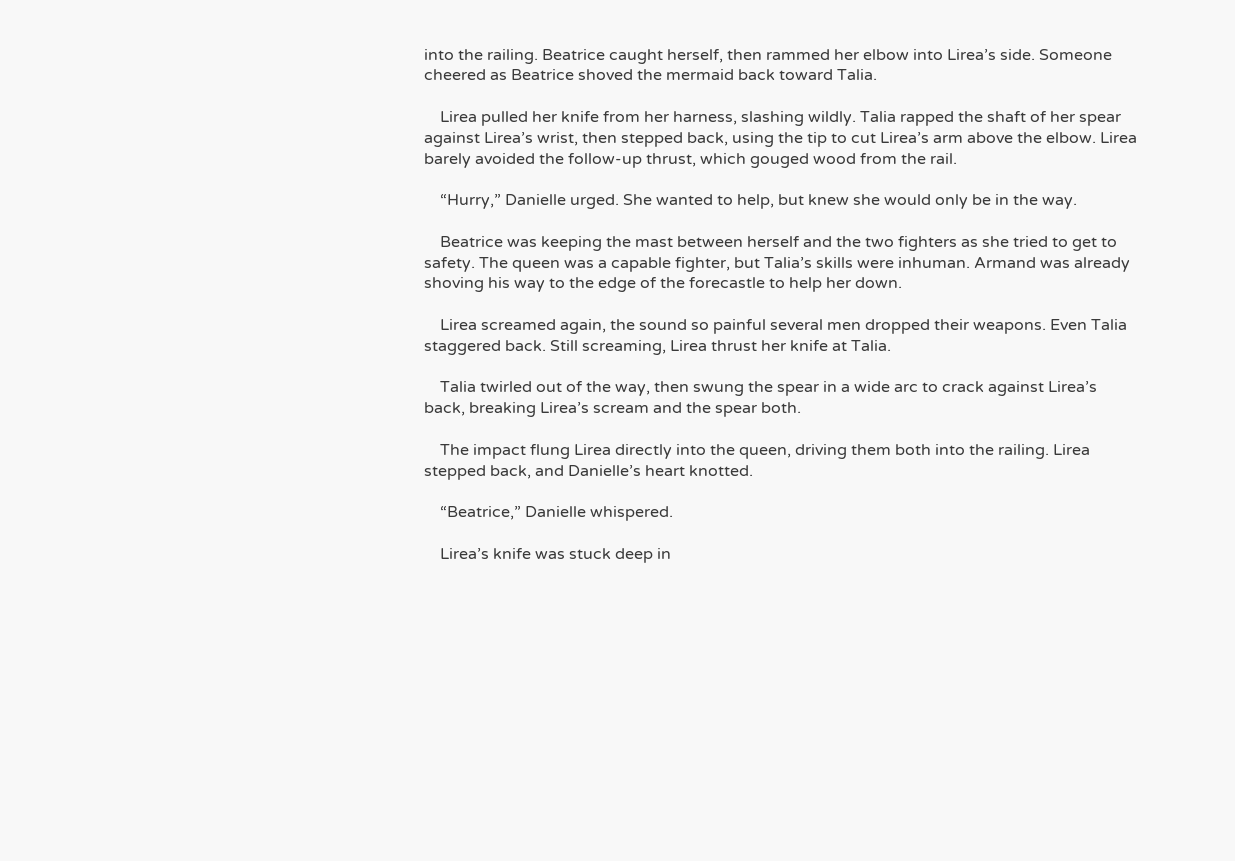into the railing. Beatrice caught herself, then rammed her elbow into Lirea’s side. Someone cheered as Beatrice shoved the mermaid back toward Talia.

    Lirea pulled her knife from her harness, slashing wildly. Talia rapped the shaft of her spear against Lirea’s wrist, then stepped back, using the tip to cut Lirea’s arm above the elbow. Lirea barely avoided the follow-up thrust, which gouged wood from the rail.

    “Hurry,” Danielle urged. She wanted to help, but knew she would only be in the way.

    Beatrice was keeping the mast between herself and the two fighters as she tried to get to safety. The queen was a capable fighter, but Talia’s skills were inhuman. Armand was already shoving his way to the edge of the forecastle to help her down.

    Lirea screamed again, the sound so painful several men dropped their weapons. Even Talia staggered back. Still screaming, Lirea thrust her knife at Talia.

    Talia twirled out of the way, then swung the spear in a wide arc to crack against Lirea’s back, breaking Lirea’s scream and the spear both.

    The impact flung Lirea directly into the queen, driving them both into the railing. Lirea stepped back, and Danielle’s heart knotted.

    “Beatrice,” Danielle whispered.

    Lirea’s knife was stuck deep in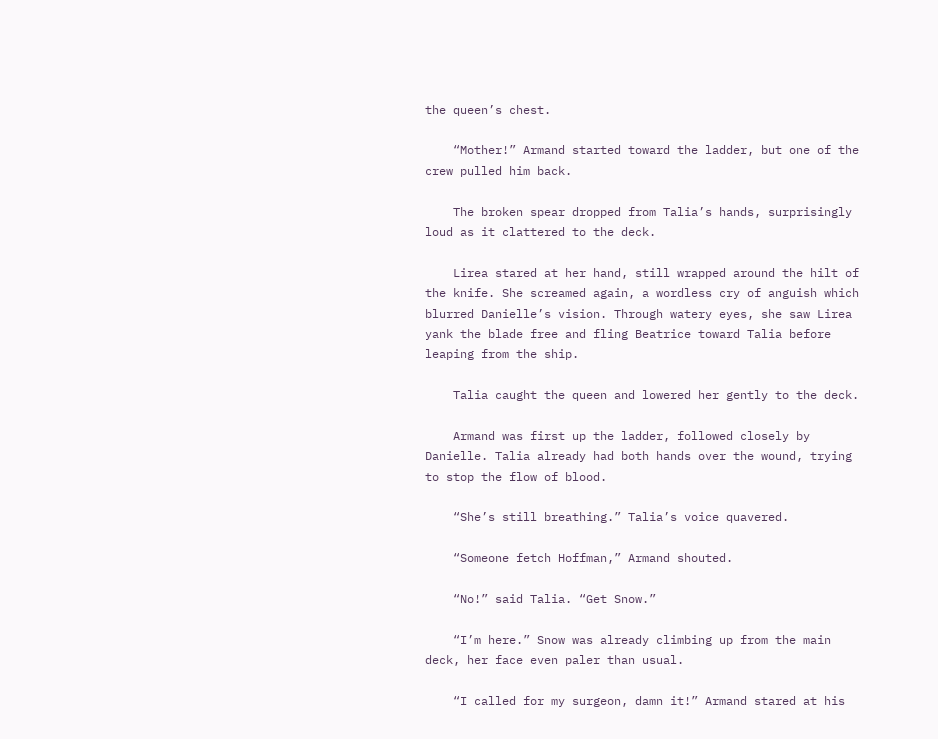the queen’s chest.

    “Mother!” Armand started toward the ladder, but one of the crew pulled him back.

    The broken spear dropped from Talia’s hands, surprisingly loud as it clattered to the deck.

    Lirea stared at her hand, still wrapped around the hilt of the knife. She screamed again, a wordless cry of anguish which blurred Danielle’s vision. Through watery eyes, she saw Lirea yank the blade free and fling Beatrice toward Talia before leaping from the ship.

    Talia caught the queen and lowered her gently to the deck.

    Armand was first up the ladder, followed closely by Danielle. Talia already had both hands over the wound, trying to stop the flow of blood.

    “She’s still breathing.” Talia’s voice quavered.

    “Someone fetch Hoffman,” Armand shouted.

    “No!” said Talia. “Get Snow.”

    “I’m here.” Snow was already climbing up from the main deck, her face even paler than usual.

    “I called for my surgeon, damn it!” Armand stared at his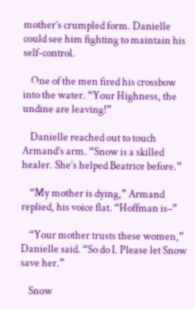mother’s crumpled form. Danielle could see him fighting to maintain his self-control.

    One of the men fired his crossbow into the water. “Your Highness, the undine are leaving!”

    Danielle reached out to touch Armand’s arm. “Snow is a skilled healer. She’s helped Beatrice before.”

    “My mother is dying,” Armand replied, his voice flat. “Hoffman is–”

    “Your mother trusts these women,” Danielle said. “So do I. Please let Snow save her.”

    Snow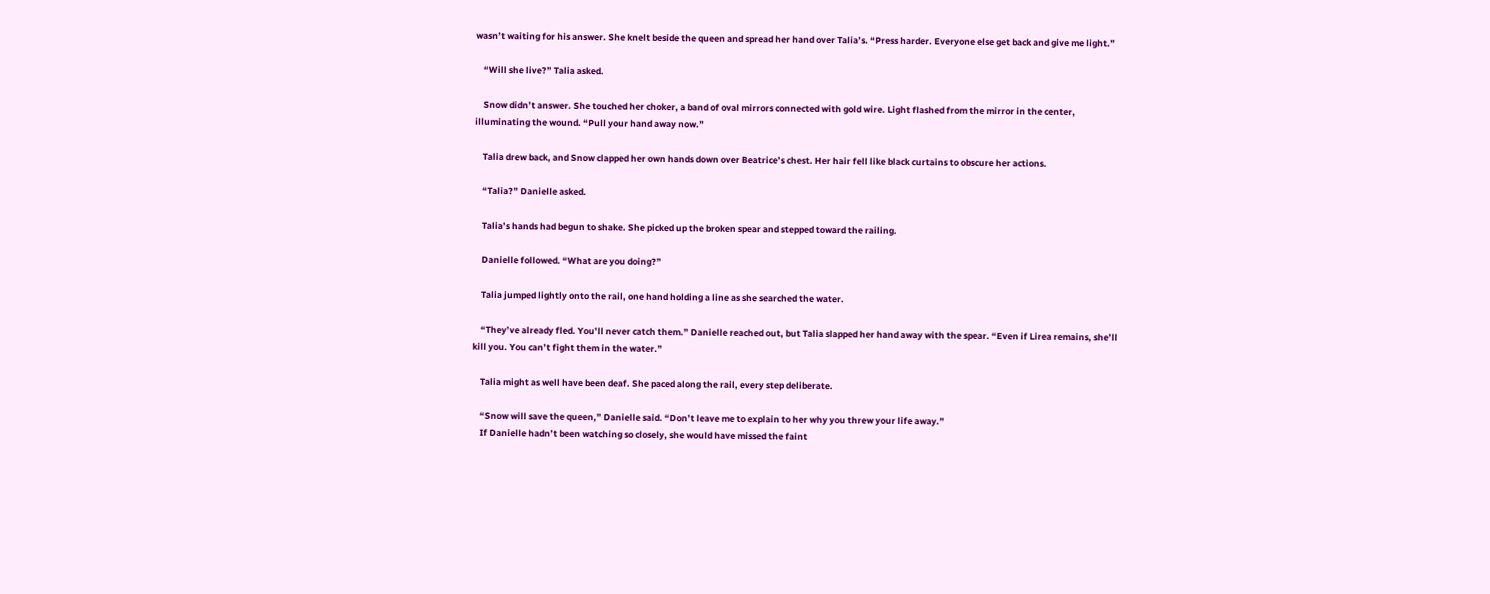wasn’t waiting for his answer. She knelt beside the queen and spread her hand over Talia’s. “Press harder. Everyone else get back and give me light.”

    “Will she live?” Talia asked.

    Snow didn’t answer. She touched her choker, a band of oval mirrors connected with gold wire. Light flashed from the mirror in the center, illuminating the wound. “Pull your hand away now.”

    Talia drew back, and Snow clapped her own hands down over Beatrice’s chest. Her hair fell like black curtains to obscure her actions.

    “Talia?” Danielle asked.

    Talia’s hands had begun to shake. She picked up the broken spear and stepped toward the railing.

    Danielle followed. “What are you doing?”

    Talia jumped lightly onto the rail, one hand holding a line as she searched the water.

    “They’ve already fled. You’ll never catch them.” Danielle reached out, but Talia slapped her hand away with the spear. “Even if Lirea remains, she’ll kill you. You can’t fight them in the water.”

    Talia might as well have been deaf. She paced along the rail, every step deliberate.

    “Snow will save the queen,” Danielle said. “Don’t leave me to explain to her why you threw your life away.”
    If Danielle hadn’t been watching so closely, she would have missed the faint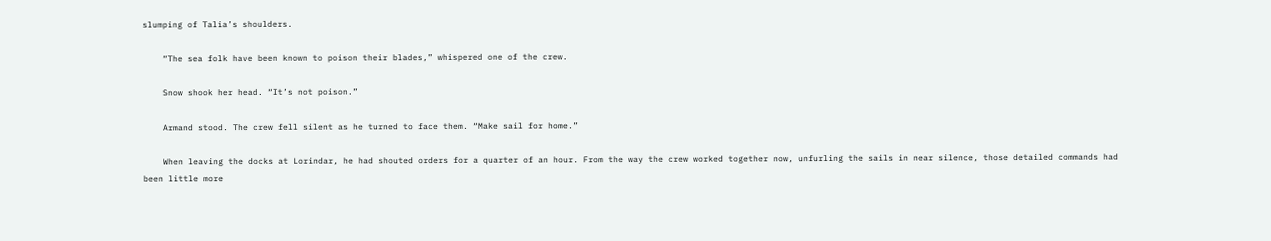slumping of Talia’s shoulders.

    “The sea folk have been known to poison their blades,” whispered one of the crew.

    Snow shook her head. “It’s not poison.”

    Armand stood. The crew fell silent as he turned to face them. “Make sail for home.”

    When leaving the docks at Lorindar, he had shouted orders for a quarter of an hour. From the way the crew worked together now, unfurling the sails in near silence, those detailed commands had been little more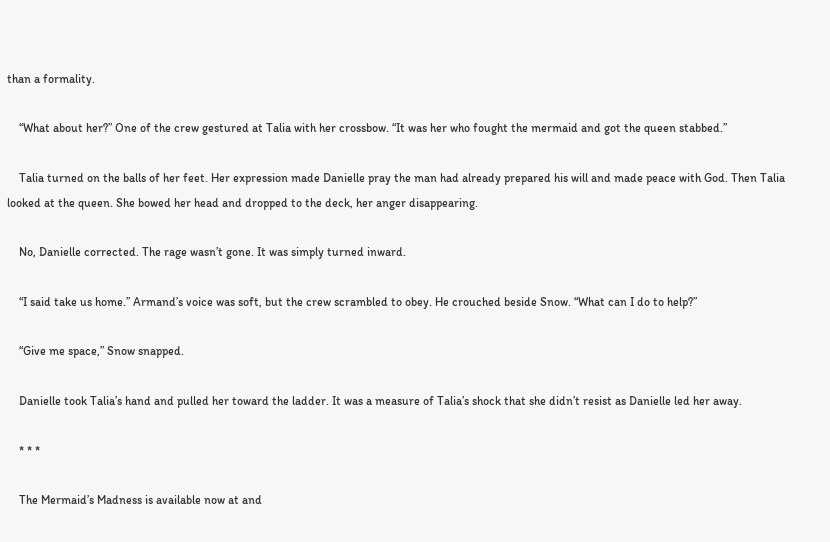than a formality.

    “What about her?” One of the crew gestured at Talia with her crossbow. “It was her who fought the mermaid and got the queen stabbed.”

    Talia turned on the balls of her feet. Her expression made Danielle pray the man had already prepared his will and made peace with God. Then Talia looked at the queen. She bowed her head and dropped to the deck, her anger disappearing.

    No, Danielle corrected. The rage wasn’t gone. It was simply turned inward.

    “I said take us home.” Armand’s voice was soft, but the crew scrambled to obey. He crouched beside Snow. “What can I do to help?”

    “Give me space,” Snow snapped.

    Danielle took Talia’s hand and pulled her toward the ladder. It was a measure of Talia’s shock that she didn’t resist as Danielle led her away.

    * * *

    The Mermaid’s Madness is available now at and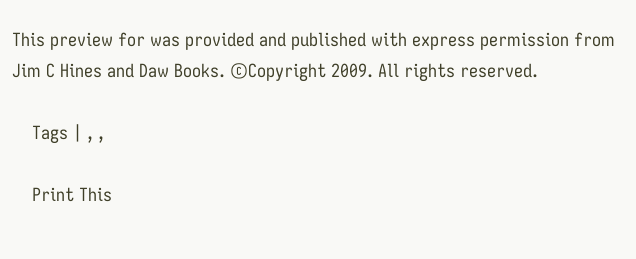This preview for was provided and published with express permission from Jim C Hines and Daw Books. ©Copyright 2009. All rights reserved.

    Tags | , ,

    Print This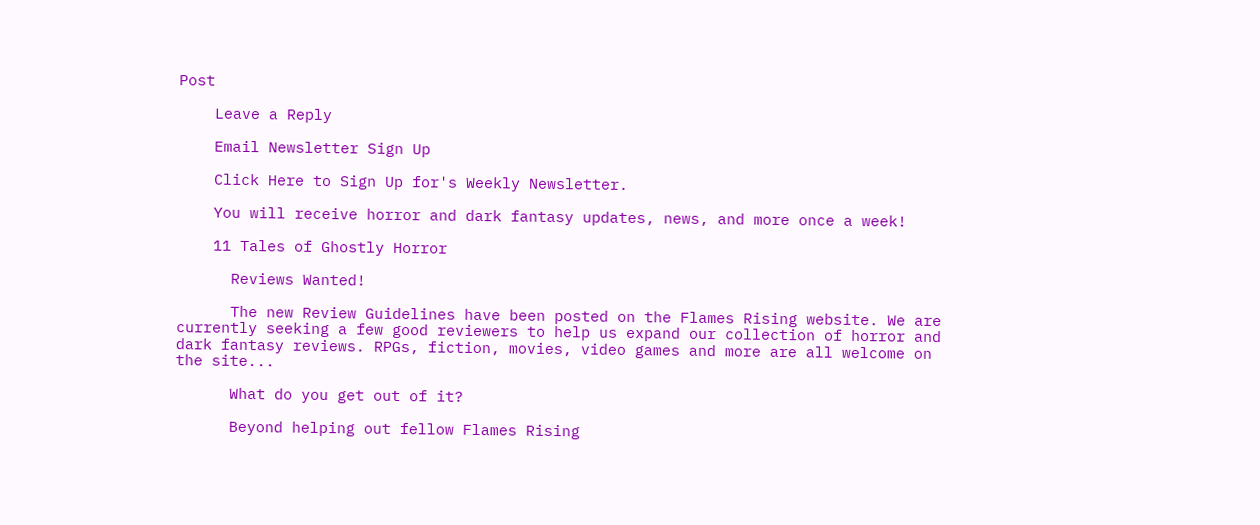Post

    Leave a Reply

    Email Newsletter Sign Up

    Click Here to Sign Up for's Weekly Newsletter.

    You will receive horror and dark fantasy updates, news, and more once a week!

    11 Tales of Ghostly Horror

      Reviews Wanted!

      The new Review Guidelines have been posted on the Flames Rising website. We are currently seeking a few good reviewers to help us expand our collection of horror and dark fantasy reviews. RPGs, fiction, movies, video games and more are all welcome on the site...

      What do you get out of it?

      Beyond helping out fellow Flames Rising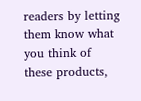readers by letting them know what you think of these products,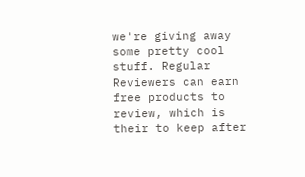we're giving away some pretty cool stuff. Regular Reviewers can earn free products to review, which is their to keep after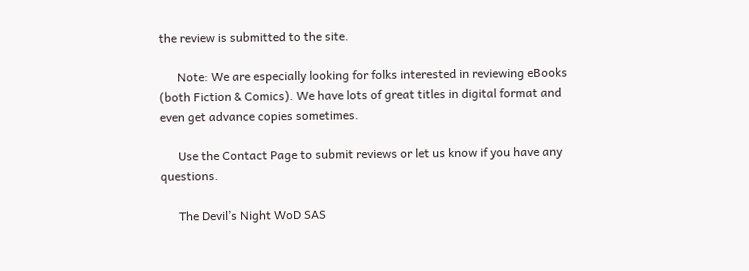the review is submitted to the site.

      Note: We are especially looking for folks interested in reviewing eBooks (both Fiction & Comics). We have lots of great titles in digital format and even get advance copies sometimes.

      Use the Contact Page to submit reviews or let us know if you have any questions.

      The Devil’s Night WoD SAS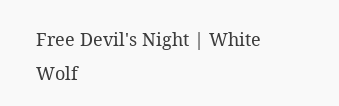Free Devil's Night | White Wolf